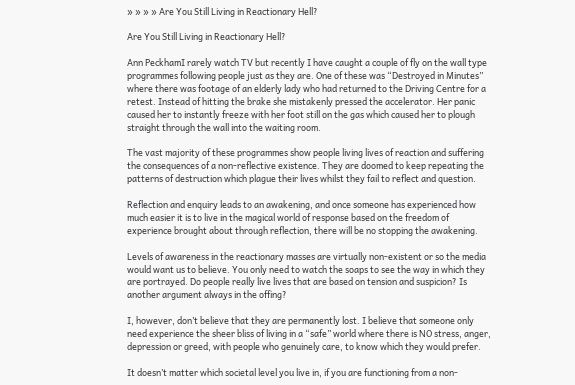» » » » Are You Still Living in Reactionary Hell?

Are You Still Living in Reactionary Hell?

Ann PeckhamI rarely watch TV but recently I have caught a couple of fly on the wall type programmes following people just as they are. One of these was “Destroyed in Minutes” where there was footage of an elderly lady who had returned to the Driving Centre for a retest. Instead of hitting the brake she mistakenly pressed the accelerator. Her panic caused her to instantly freeze with her foot still on the gas which caused her to plough straight through the wall into the waiting room.

The vast majority of these programmes show people living lives of reaction and suffering the consequences of a non-reflective existence. They are doomed to keep repeating the patterns of destruction which plague their lives whilst they fail to reflect and question.

Reflection and enquiry leads to an awakening, and once someone has experienced how much easier it is to live in the magical world of response based on the freedom of experience brought about through reflection, there will be no stopping the awakening.

Levels of awareness in the reactionary masses are virtually non-existent or so the media would want us to believe. You only need to watch the soaps to see the way in which they are portrayed. Do people really live lives that are based on tension and suspicion? Is another argument always in the offing?

I, however, don’t believe that they are permanently lost. I believe that someone only need experience the sheer bliss of living in a “safe” world where there is NO stress, anger, depression or greed, with people who genuinely care, to know which they would prefer.

It doesn’t matter which societal level you live in, if you are functioning from a non-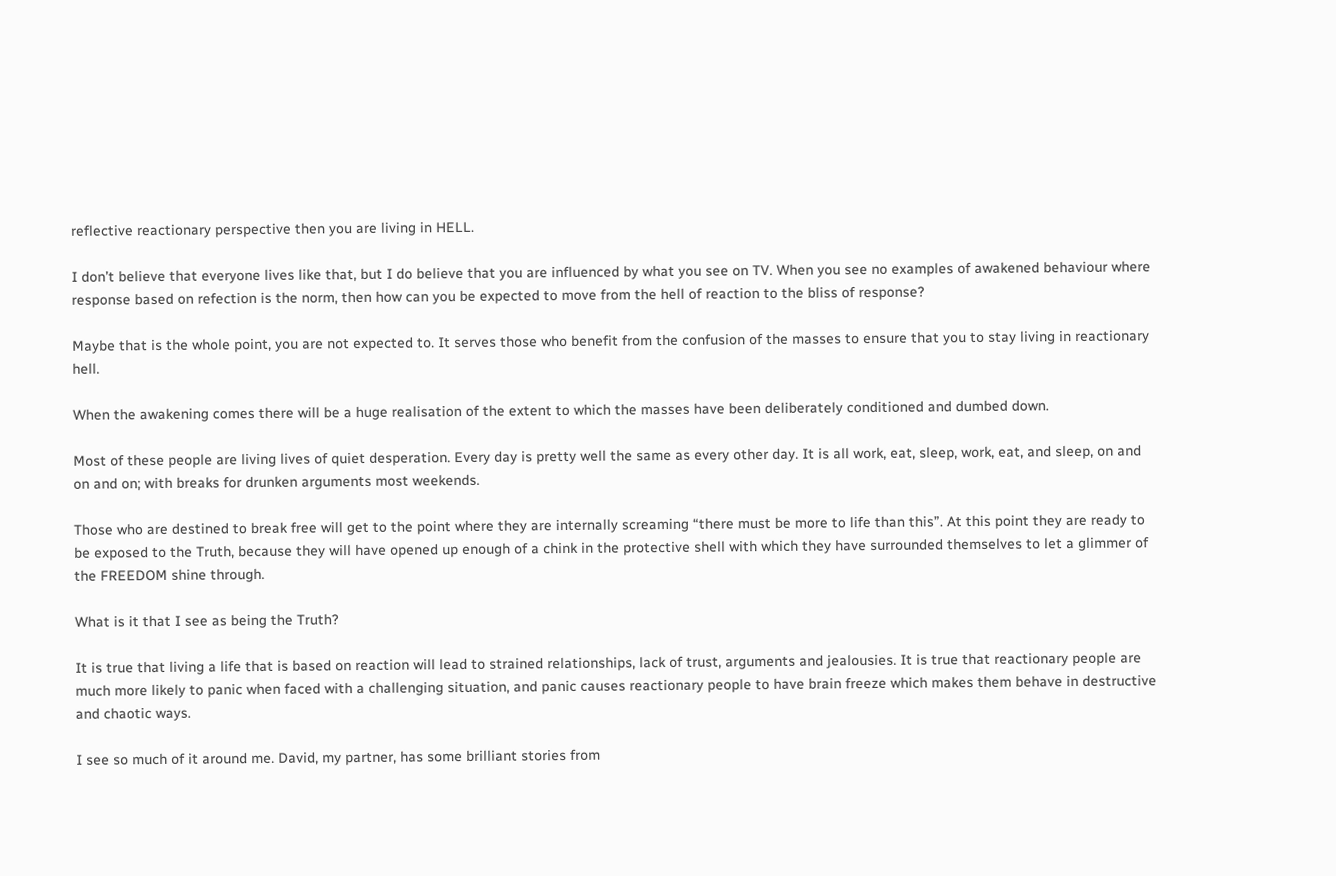reflective reactionary perspective then you are living in HELL.

I don’t believe that everyone lives like that, but I do believe that you are influenced by what you see on TV. When you see no examples of awakened behaviour where response based on refection is the norm, then how can you be expected to move from the hell of reaction to the bliss of response?

Maybe that is the whole point, you are not expected to. It serves those who benefit from the confusion of the masses to ensure that you to stay living in reactionary hell.

When the awakening comes there will be a huge realisation of the extent to which the masses have been deliberately conditioned and dumbed down.

Most of these people are living lives of quiet desperation. Every day is pretty well the same as every other day. It is all work, eat, sleep, work, eat, and sleep, on and on and on; with breaks for drunken arguments most weekends.

Those who are destined to break free will get to the point where they are internally screaming “there must be more to life than this”. At this point they are ready to be exposed to the Truth, because they will have opened up enough of a chink in the protective shell with which they have surrounded themselves to let a glimmer of the FREEDOM shine through.

What is it that I see as being the Truth?

It is true that living a life that is based on reaction will lead to strained relationships, lack of trust, arguments and jealousies. It is true that reactionary people are much more likely to panic when faced with a challenging situation, and panic causes reactionary people to have brain freeze which makes them behave in destructive and chaotic ways.

I see so much of it around me. David, my partner, has some brilliant stories from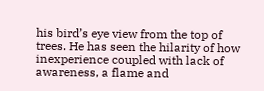his bird’s eye view from the top of trees. He has seen the hilarity of how inexperience coupled with lack of awareness, a flame and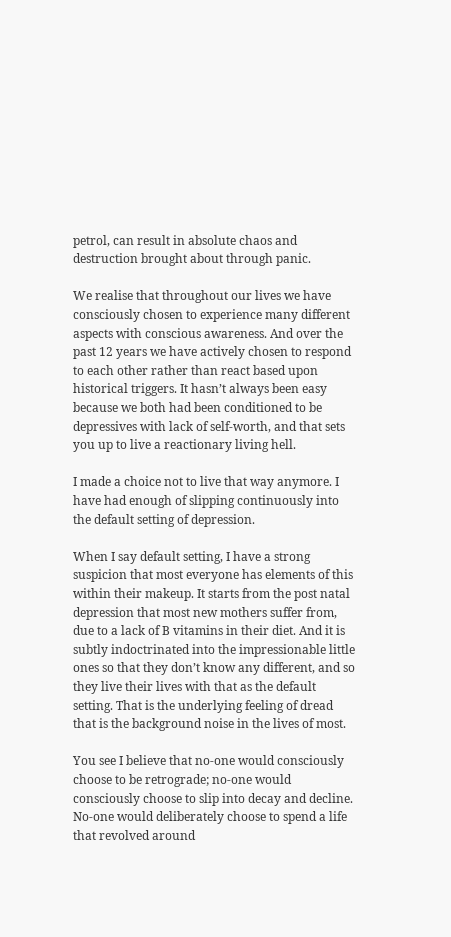petrol, can result in absolute chaos and destruction brought about through panic.

We realise that throughout our lives we have consciously chosen to experience many different aspects with conscious awareness. And over the past 12 years we have actively chosen to respond to each other rather than react based upon historical triggers. It hasn’t always been easy because we both had been conditioned to be depressives with lack of self-worth, and that sets you up to live a reactionary living hell.

I made a choice not to live that way anymore. I have had enough of slipping continuously into the default setting of depression.

When I say default setting, I have a strong suspicion that most everyone has elements of this within their makeup. It starts from the post natal depression that most new mothers suffer from, due to a lack of B vitamins in their diet. And it is subtly indoctrinated into the impressionable little ones so that they don’t know any different, and so they live their lives with that as the default setting. That is the underlying feeling of dread that is the background noise in the lives of most.

You see I believe that no-one would consciously choose to be retrograde; no-one would consciously choose to slip into decay and decline. No-one would deliberately choose to spend a life that revolved around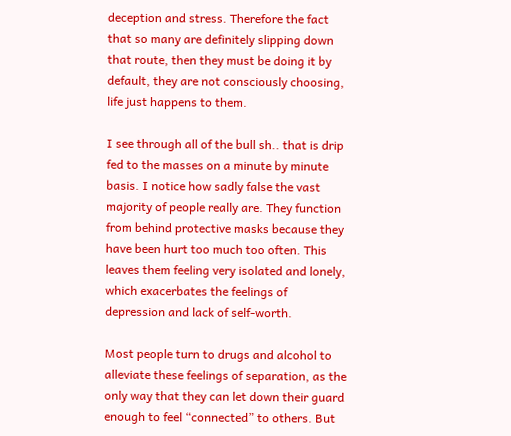deception and stress. Therefore the fact that so many are definitely slipping down that route, then they must be doing it by default, they are not consciously choosing, life just happens to them.

I see through all of the bull sh.. that is drip fed to the masses on a minute by minute basis. I notice how sadly false the vast majority of people really are. They function from behind protective masks because they have been hurt too much too often. This leaves them feeling very isolated and lonely, which exacerbates the feelings of depression and lack of self-worth.

Most people turn to drugs and alcohol to alleviate these feelings of separation, as the only way that they can let down their guard enough to feel “connected” to others. But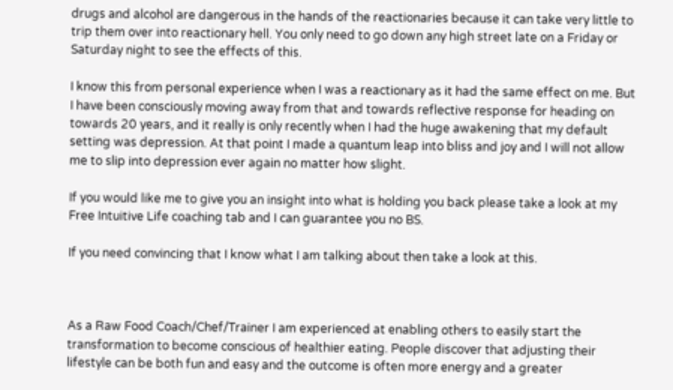drugs and alcohol are dangerous in the hands of the reactionaries because it can take very little to trip them over into reactionary hell. You only need to go down any high street late on a Friday or Saturday night to see the effects of this.

I know this from personal experience when I was a reactionary as it had the same effect on me. But I have been consciously moving away from that and towards reflective response for heading on towards 20 years, and it really is only recently when I had the huge awakening that my default setting was depression. At that point I made a quantum leap into bliss and joy and I will not allow me to slip into depression ever again no matter how slight.

If you would like me to give you an insight into what is holding you back please take a look at my Free Intuitive Life coaching tab and I can guarantee you no BS.

If you need convincing that I know what I am talking about then take a look at this.



As a Raw Food Coach/Chef/Trainer I am experienced at enabling others to easily start the transformation to become conscious of healthier eating. People discover that adjusting their lifestyle can be both fun and easy and the outcome is often more energy and a greater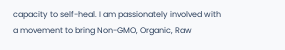capacity to self-heal. I am passionately involved with a movement to bring Non-GMO, Organic, Raw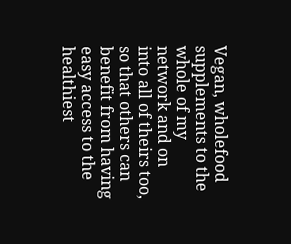Vegan, wholefood supplements to the whole of my network and on into all of theirs too, so that others can benefit from having easy access to the healthiest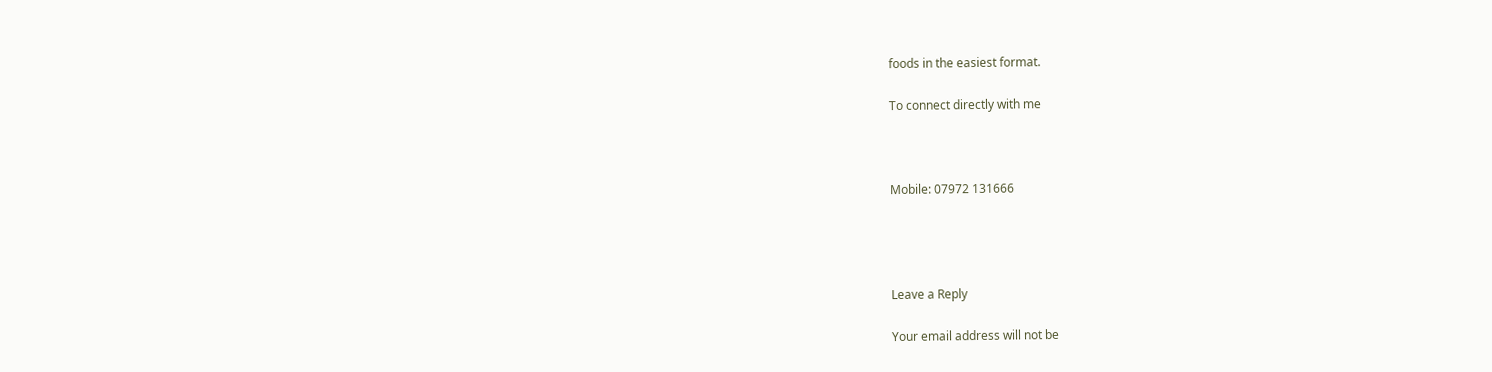foods in the easiest format.

To connect directly with me



Mobile: 07972 131666




Leave a Reply

Your email address will not be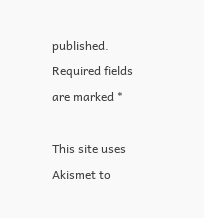published. Required fields are marked *

This site uses Akismet to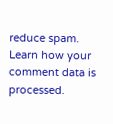reduce spam. Learn how your comment data is processed.